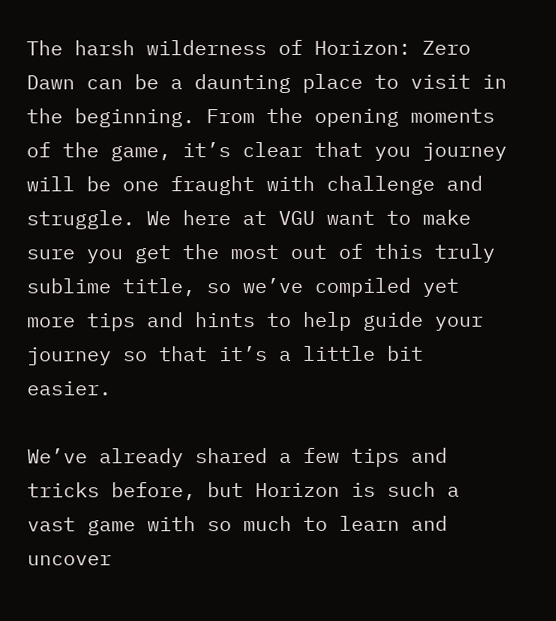The harsh wilderness of Horizon: Zero Dawn can be a daunting place to visit in the beginning. From the opening moments of the game, it’s clear that you journey will be one fraught with challenge and struggle. We here at VGU want to make sure you get the most out of this truly sublime title, so we’ve compiled yet more tips and hints to help guide your journey so that it’s a little bit easier.

We’ve already shared a few tips and tricks before, but Horizon is such a vast game with so much to learn and uncover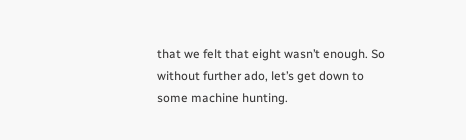that we felt that eight wasn’t enough. So without further ado, let’s get down to some machine hunting.